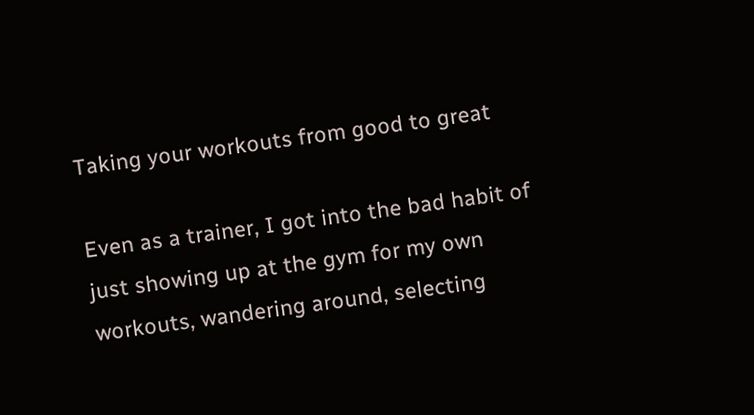Taking your workouts from good to great

Even as a trainer, I got into the bad habit of just showing up at the gym for my own workouts, wandering around, selecting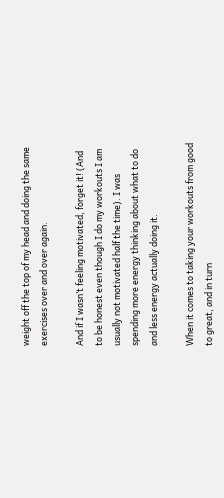weight off the top of my head and doing the same exercises over and over again.

And if I wasn’t feeling motivated, forget it! (And to be honest even though I do my workouts I am usually not motivated half the time). I was spending more energy thinking about what to do and less energy actually doing it.

When it comes to taking your workouts from good to great, and in turn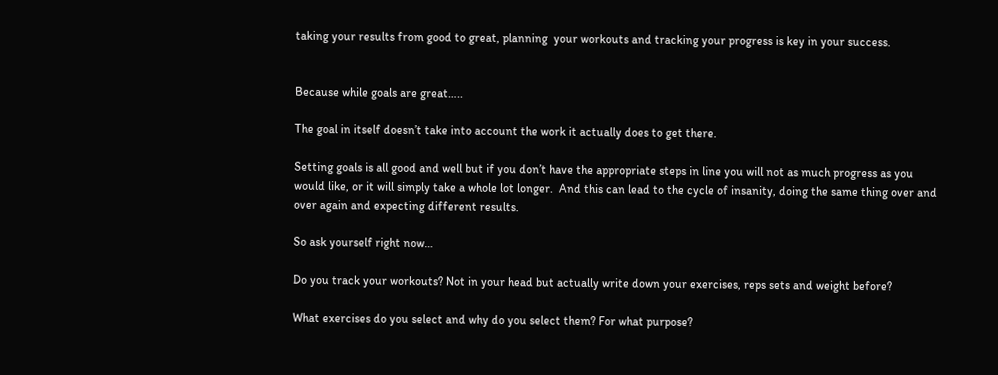taking your results from good to great, planning  your workouts and tracking your progress is key in your success.


Because while goals are great…..

The goal in itself doesn’t take into account the work it actually does to get there.

Setting goals is all good and well but if you don’t have the appropriate steps in line you will not as much progress as you would like, or it will simply take a whole lot longer.  And this can lead to the cycle of insanity, doing the same thing over and over again and expecting different results.

So ask yourself right now…

Do you track your workouts? Not in your head but actually write down your exercises, reps sets and weight before?

What exercises do you select and why do you select them? For what purpose?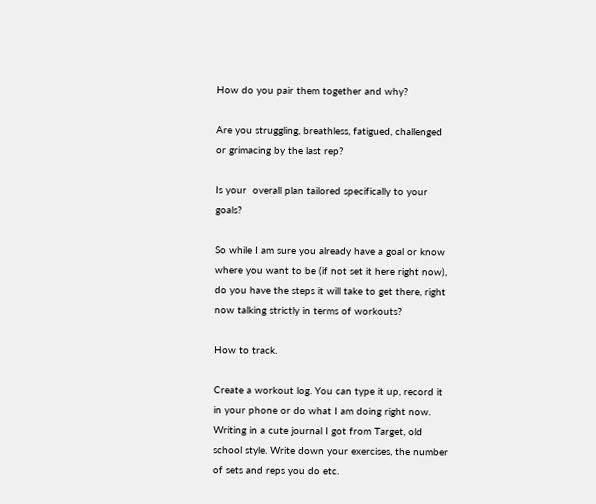How do you pair them together and why?

Are you struggling, breathless, fatigued, challenged or grimacing by the last rep?

Is your  overall plan tailored specifically to your goals?

So while I am sure you already have a goal or know where you want to be (if not set it here right now), do you have the steps it will take to get there, right now talking strictly in terms of workouts?

How to track.

Create a workout log. You can type it up, record it in your phone or do what I am doing right now. Writing in a cute journal I got from Target, old school style. Write down your exercises, the number of sets and reps you do etc.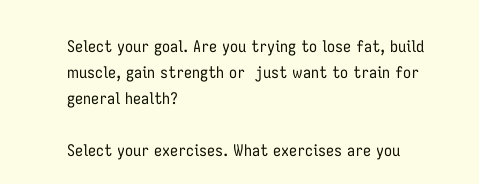Select your goal. Are you trying to lose fat, build muscle, gain strength or  just want to train for general health?

Select your exercises. What exercises are you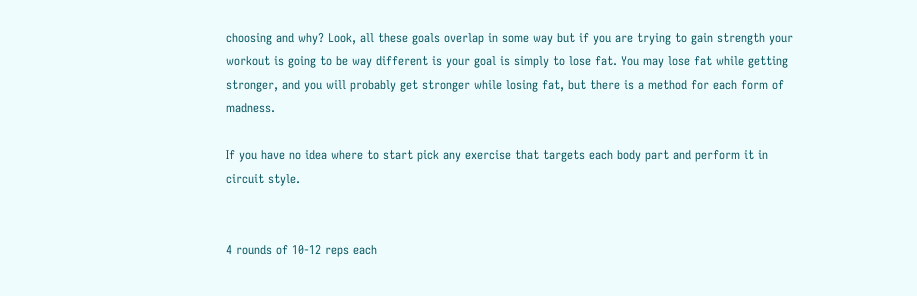choosing and why? Look, all these goals overlap in some way but if you are trying to gain strength your workout is going to be way different is your goal is simply to lose fat. You may lose fat while getting stronger, and you will probably get stronger while losing fat, but there is a method for each form of madness.

If you have no idea where to start pick any exercise that targets each body part and perform it in circuit style.


4 rounds of 10-12 reps each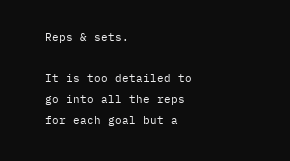Reps & sets.

It is too detailed to go into all the reps for each goal but a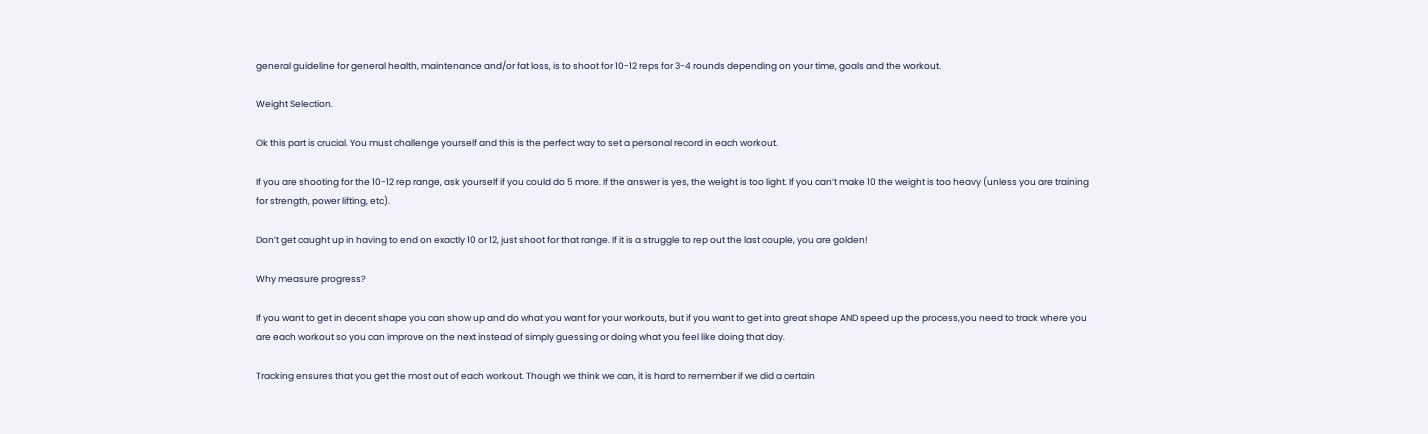general guideline for general health, maintenance and/or fat loss, is to shoot for 10-12 reps for 3-4 rounds depending on your time, goals and the workout.

Weight Selection.

Ok this part is crucial. You must challenge yourself and this is the perfect way to set a personal record in each workout.

If you are shooting for the 10-12 rep range, ask yourself if you could do 5 more. If the answer is yes, the weight is too light. If you can’t make 10 the weight is too heavy (unless you are training for strength, power lifting, etc).

Don’t get caught up in having to end on exactly 10 or 12, just shoot for that range. If it is a struggle to rep out the last couple, you are golden!

Why measure progress?

If you want to get in decent shape you can show up and do what you want for your workouts, but if you want to get into great shape AND speed up the process,you need to track where you are each workout so you can improve on the next instead of simply guessing or doing what you feel like doing that day.

Tracking ensures that you get the most out of each workout. Though we think we can, it is hard to remember if we did a certain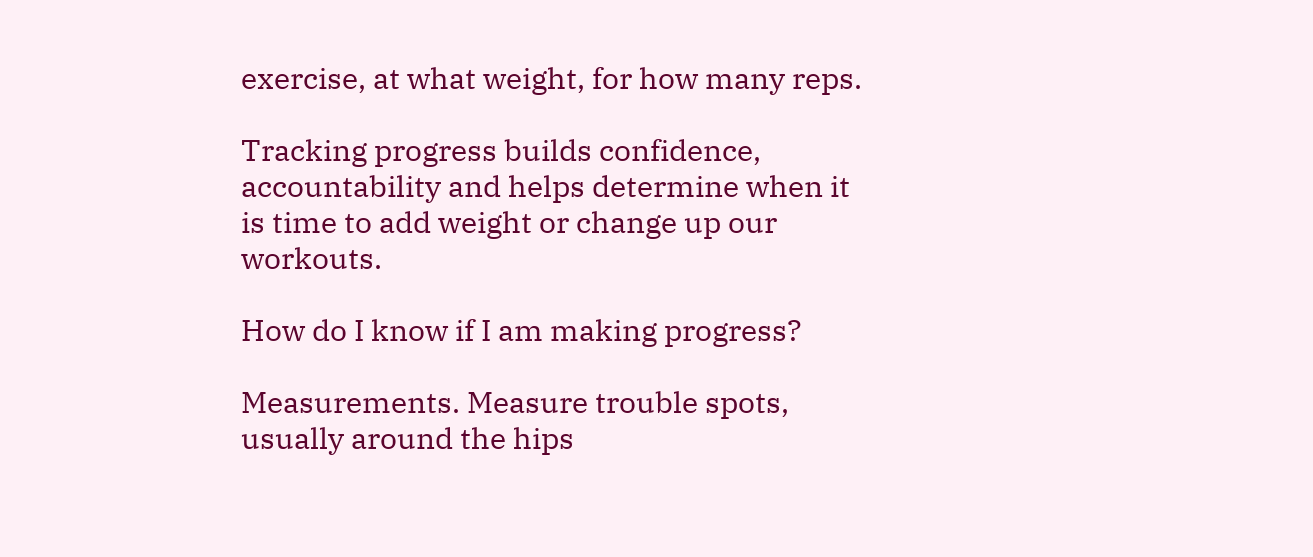exercise, at what weight, for how many reps.

Tracking progress builds confidence, accountability and helps determine when it is time to add weight or change up our workouts.

How do I know if I am making progress?

Measurements. Measure trouble spots, usually around the hips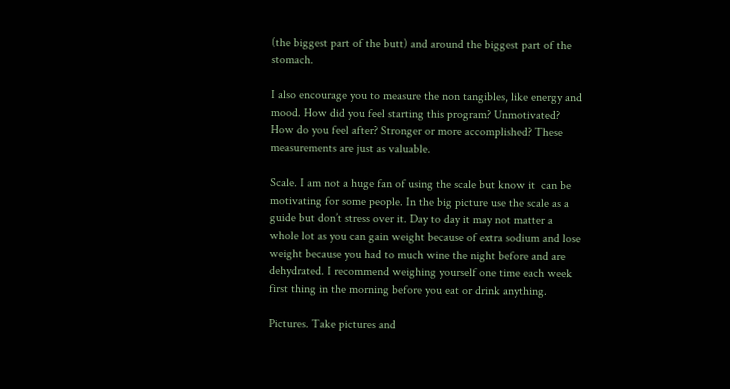(the biggest part of the butt) and around the biggest part of the stomach.

I also encourage you to measure the non tangibles, like energy and mood. How did you feel starting this program? Unmotivated? How do you feel after? Stronger or more accomplished? These measurements are just as valuable.

Scale. I am not a huge fan of using the scale but know it  can be motivating for some people. In the big picture use the scale as a guide but don’t stress over it. Day to day it may not matter a whole lot as you can gain weight because of extra sodium and lose weight because you had to much wine the night before and are dehydrated. I recommend weighing yourself one time each week first thing in the morning before you eat or drink anything.

Pictures. Take pictures and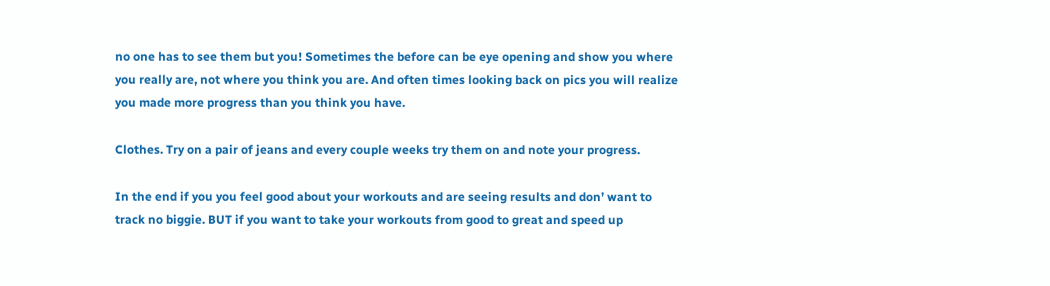no one has to see them but you! Sometimes the before can be eye opening and show you where you really are, not where you think you are. And often times looking back on pics you will realize you made more progress than you think you have.

Clothes. Try on a pair of jeans and every couple weeks try them on and note your progress.

In the end if you you feel good about your workouts and are seeing results and don’ want to track no biggie. BUT if you want to take your workouts from good to great and speed up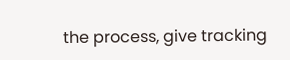the process, give tracking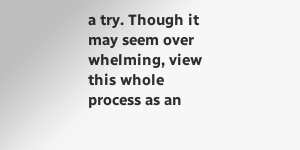a try. Though it may seem over whelming, view this whole process as an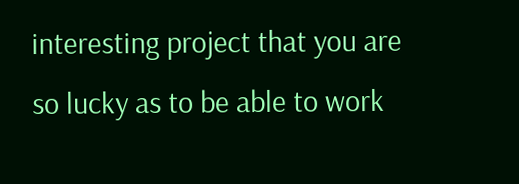interesting project that you are so lucky as to be able to work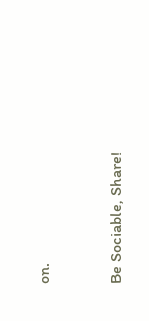on.


Be Sociable, Share!